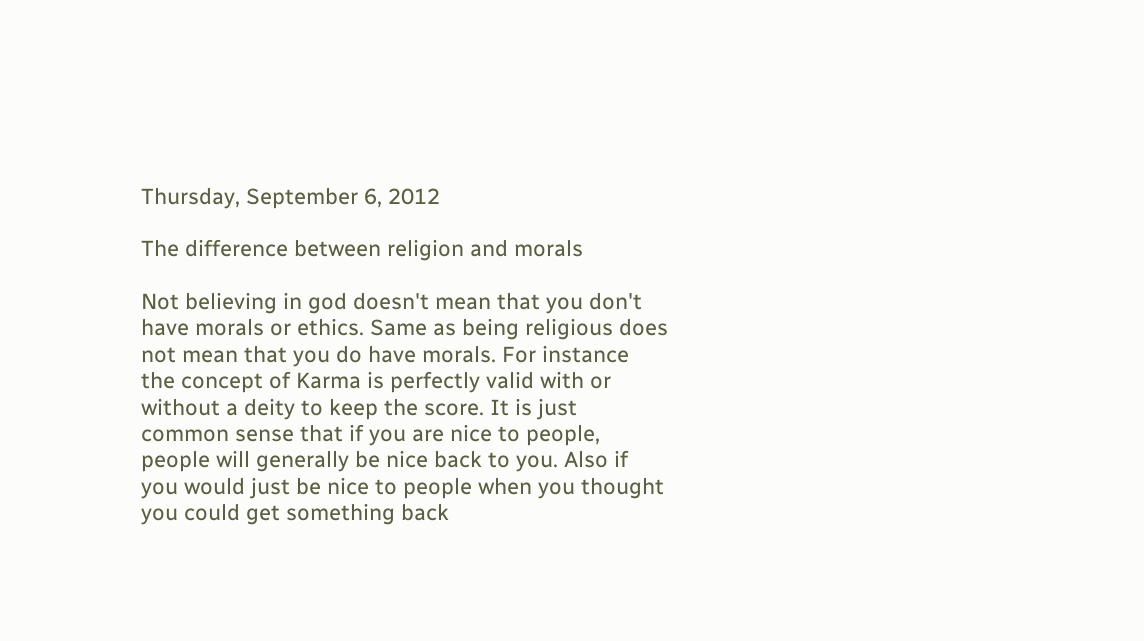Thursday, September 6, 2012

The difference between religion and morals

Not believing in god doesn't mean that you don't have morals or ethics. Same as being religious does not mean that you do have morals. For instance the concept of Karma is perfectly valid with or without a deity to keep the score. It is just common sense that if you are nice to people, people will generally be nice back to you. Also if you would just be nice to people when you thought you could get something back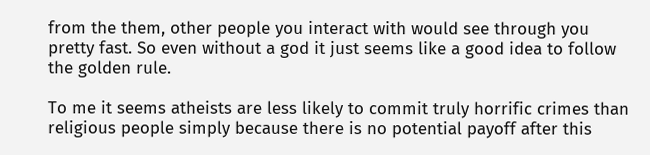from the them, other people you interact with would see through you pretty fast. So even without a god it just seems like a good idea to follow the golden rule.

To me it seems atheists are less likely to commit truly horrific crimes than religious people simply because there is no potential payoff after this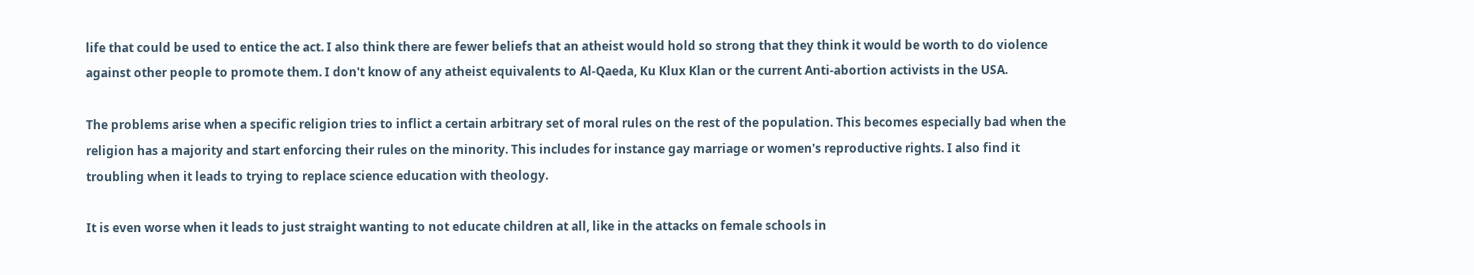life that could be used to entice the act. I also think there are fewer beliefs that an atheist would hold so strong that they think it would be worth to do violence against other people to promote them. I don't know of any atheist equivalents to Al-Qaeda, Ku Klux Klan or the current Anti-abortion activists in the USA.

The problems arise when a specific religion tries to inflict a certain arbitrary set of moral rules on the rest of the population. This becomes especially bad when the religion has a majority and start enforcing their rules on the minority. This includes for instance gay marriage or women's reproductive rights. I also find it troubling when it leads to trying to replace science education with theology.

It is even worse when it leads to just straight wanting to not educate children at all, like in the attacks on female schools in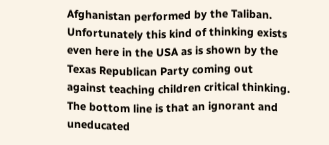Afghanistan performed by the Taliban. Unfortunately this kind of thinking exists even here in the USA as is shown by the Texas Republican Party coming out against teaching children critical thinking. The bottom line is that an ignorant and uneducated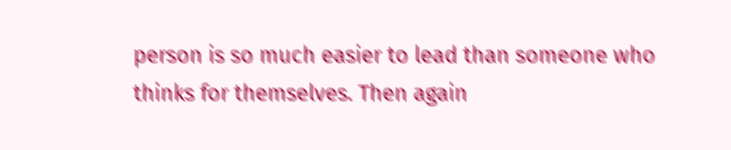person is so much easier to lead than someone who thinks for themselves. Then again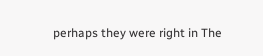perhaps they were right in The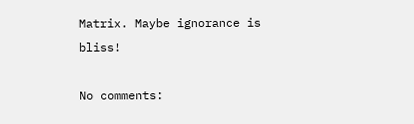Matrix. Maybe ignorance is bliss!

No comments: